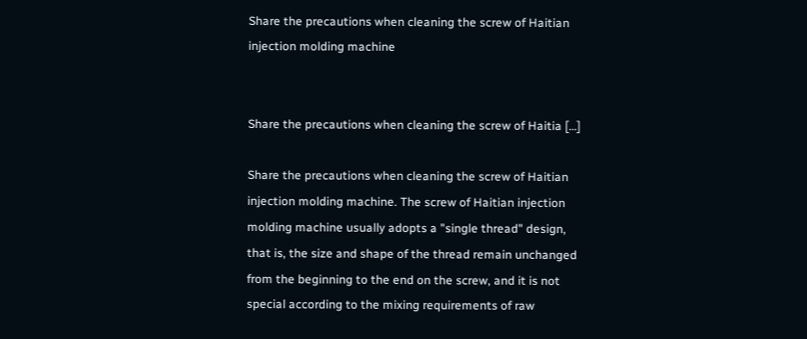Share the precautions when cleaning the screw of Haitian injection molding machine


Share the precautions when cleaning the screw of Haitia […]

Share the precautions when cleaning the screw of Haitian injection molding machine. The screw of Haitian injection molding machine usually adopts a "single thread" design, that is, the size and shape of the thread remain unchanged from the beginning to the end on the screw, and it is not special according to the mixing requirements of raw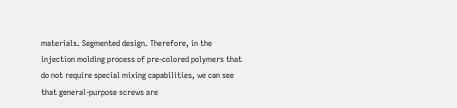materials. Segmented design. Therefore, in the injection molding process of pre-colored polymers that do not require special mixing capabilities, we can see that general-purpose screws are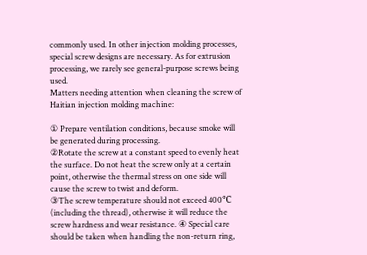commonly used. In other injection molding processes, special screw designs are necessary. As for extrusion processing, we rarely see general-purpose screws being used.
Matters needing attention when cleaning the screw of Haitian injection molding machine:

① Prepare ventilation conditions, because smoke will be generated during processing.
②Rotate the screw at a constant speed to evenly heat the surface. Do not heat the screw only at a certain point, otherwise the thermal stress on one side will cause the screw to twist and deform.
③The screw temperature should not exceed 400℃ (including the thread), otherwise it will reduce the screw hardness and wear resistance. ④ Special care should be taken when handling the non-return ring,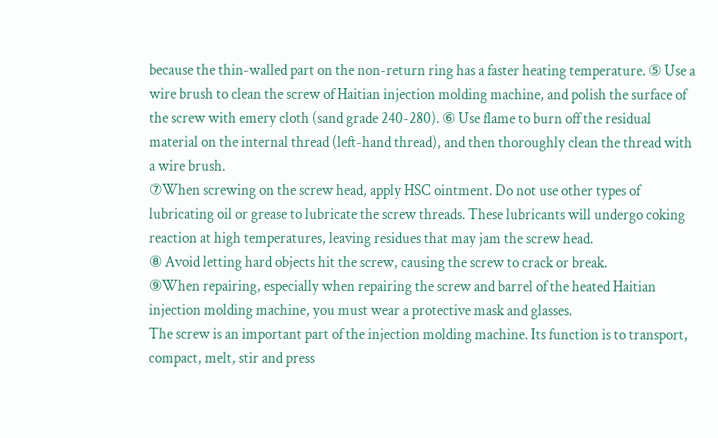because the thin-walled part on the non-return ring has a faster heating temperature. ⑤ Use a wire brush to clean the screw of Haitian injection molding machine, and polish the surface of the screw with emery cloth (sand grade 240-280). ⑥ Use flame to burn off the residual material on the internal thread (left-hand thread), and then thoroughly clean the thread with a wire brush.
⑦When screwing on the screw head, apply HSC ointment. Do not use other types of lubricating oil or grease to lubricate the screw threads. These lubricants will undergo coking reaction at high temperatures, leaving residues that may jam the screw head.
⑧ Avoid letting hard objects hit the screw, causing the screw to crack or break.
⑨When repairing, especially when repairing the screw and barrel of the heated Haitian injection molding machine, you must wear a protective mask and glasses.
The screw is an important part of the injection molding machine. Its function is to transport, compact, melt, stir and press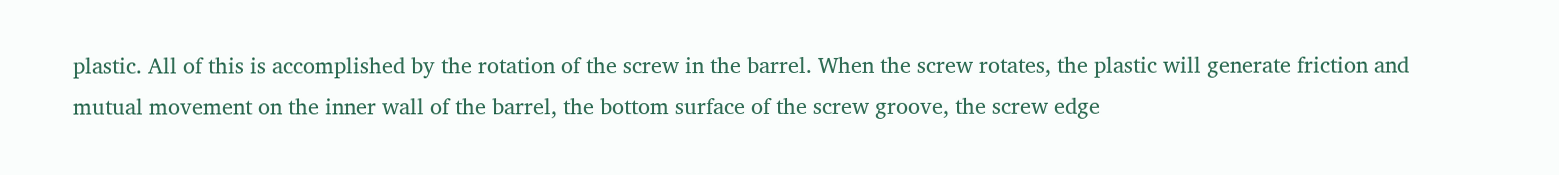plastic. All of this is accomplished by the rotation of the screw in the barrel. When the screw rotates, the plastic will generate friction and mutual movement on the inner wall of the barrel, the bottom surface of the screw groove, the screw edge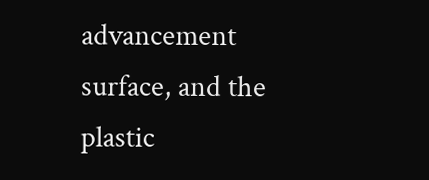advancement surface, and the plastic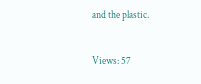and the plastic.

Views: 57